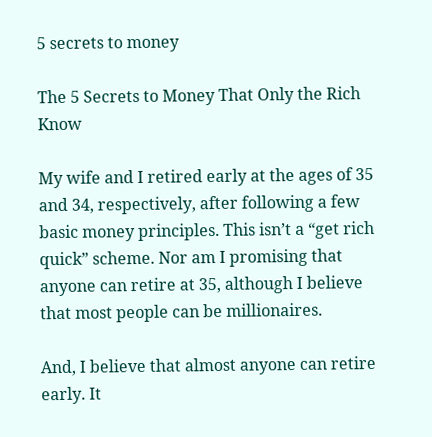5 secrets to money

The 5 Secrets to Money That Only the Rich Know

My wife and I retired early at the ages of 35 and 34, respectively, after following a few basic money principles. This isn’t a “get rich quick” scheme. Nor am I promising that anyone can retire at 35, although I believe that most people can be millionaires.

And, I believe that almost anyone can retire early. It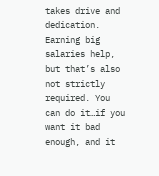takes drive and dedication. Earning big salaries help, but that’s also not strictly required. You can do it…if you want it bad enough, and it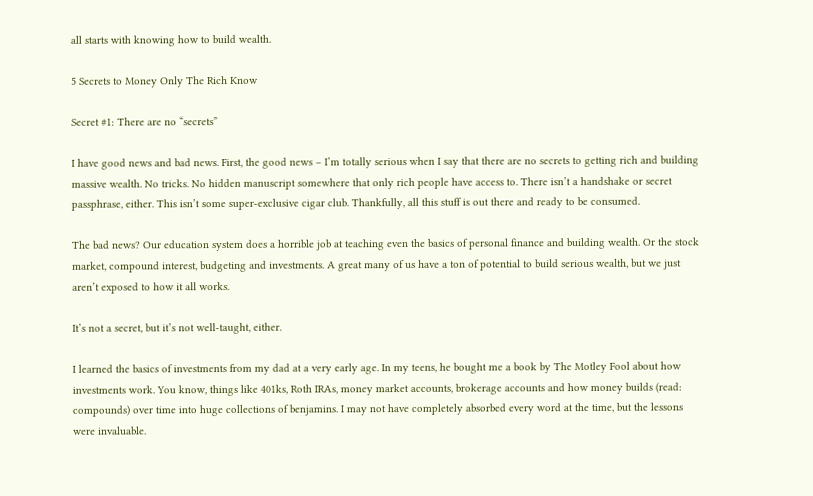all starts with knowing how to build wealth.

5 Secrets to Money Only The Rich Know

Secret #1: There are no “secrets”

I have good news and bad news. First, the good news – I’m totally serious when I say that there are no secrets to getting rich and building massive wealth. No tricks. No hidden manuscript somewhere that only rich people have access to. There isn’t a handshake or secret passphrase, either. This isn’t some super-exclusive cigar club. Thankfully, all this stuff is out there and ready to be consumed.

The bad news? Our education system does a horrible job at teaching even the basics of personal finance and building wealth. Or the stock market, compound interest, budgeting and investments. A great many of us have a ton of potential to build serious wealth, but we just aren’t exposed to how it all works.

It’s not a secret, but it’s not well-taught, either.

I learned the basics of investments from my dad at a very early age. In my teens, he bought me a book by The Motley Fool about how investments work. You know, things like 401ks, Roth IRAs, money market accounts, brokerage accounts and how money builds (read: compounds) over time into huge collections of benjamins. I may not have completely absorbed every word at the time, but the lessons were invaluable.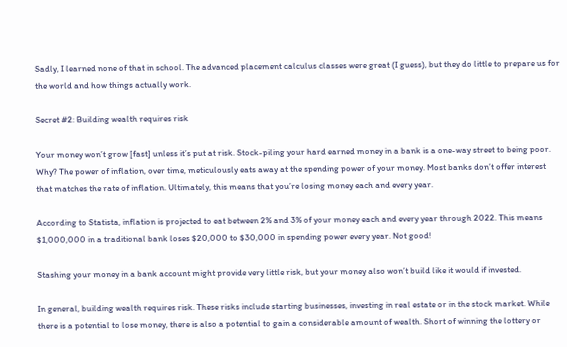Sadly, I learned none of that in school. The advanced placement calculus classes were great (I guess), but they do little to prepare us for the world and how things actually work.

Secret #2: Building wealth requires risk

Your money won’t grow [fast] unless it’s put at risk. Stock-piling your hard earned money in a bank is a one-way street to being poor. Why? The power of inflation, over time, meticulously eats away at the spending power of your money. Most banks don’t offer interest that matches the rate of inflation. Ultimately, this means that you’re losing money each and every year.

According to Statista, inflation is projected to eat between 2% and 3% of your money each and every year through 2022. This means $1,000,000 in a traditional bank loses $20,000 to $30,000 in spending power every year. Not good!

Stashing your money in a bank account might provide very little risk, but your money also won’t build like it would if invested.

In general, building wealth requires risk. These risks include starting businesses, investing in real estate or in the stock market. While there is a potential to lose money, there is also a potential to gain a considerable amount of wealth. Short of winning the lottery or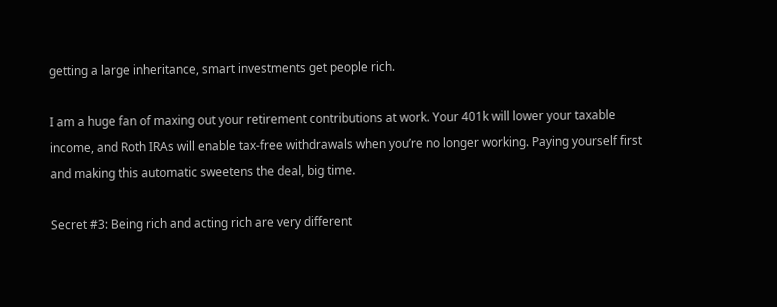getting a large inheritance, smart investments get people rich.

I am a huge fan of maxing out your retirement contributions at work. Your 401k will lower your taxable income, and Roth IRAs will enable tax-free withdrawals when you’re no longer working. Paying yourself first and making this automatic sweetens the deal, big time.

Secret #3: Being rich and acting rich are very different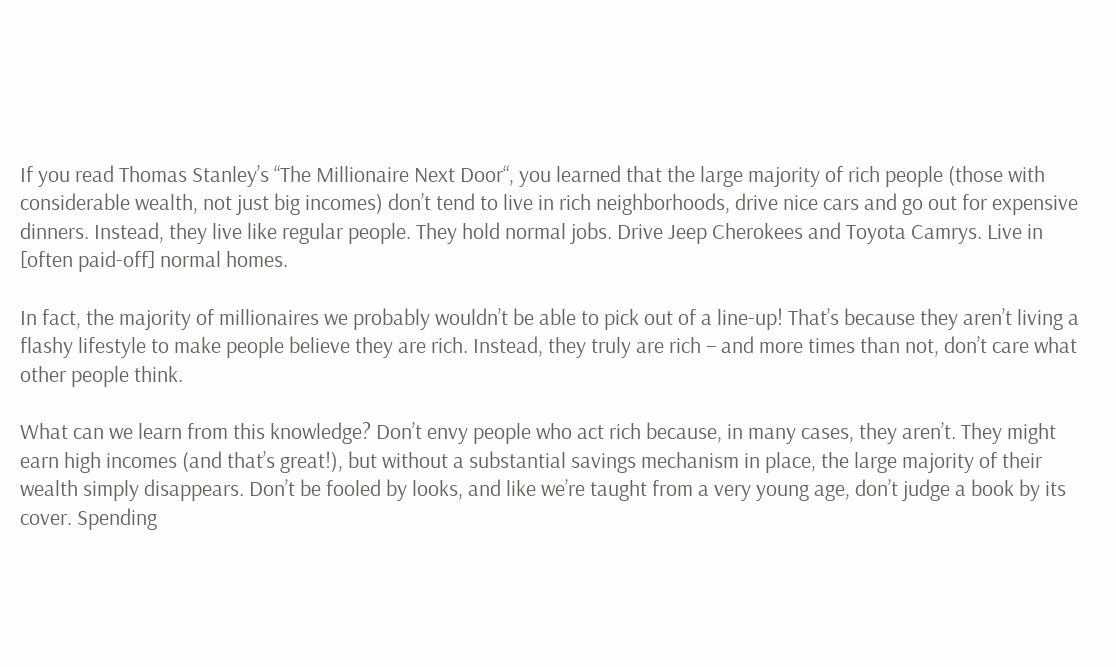If you read Thomas Stanley’s “The Millionaire Next Door“, you learned that the large majority of rich people (those with considerable wealth, not just big incomes) don’t tend to live in rich neighborhoods, drive nice cars and go out for expensive dinners. Instead, they live like regular people. They hold normal jobs. Drive Jeep Cherokees and Toyota Camrys. Live in [often paid-off] normal homes.

In fact, the majority of millionaires we probably wouldn’t be able to pick out of a line-up! That’s because they aren’t living a flashy lifestyle to make people believe they are rich. Instead, they truly are rich – and more times than not, don’t care what other people think.

What can we learn from this knowledge? Don’t envy people who act rich because, in many cases, they aren’t. They might earn high incomes (and that’s great!), but without a substantial savings mechanism in place, the large majority of their wealth simply disappears. Don’t be fooled by looks, and like we’re taught from a very young age, don’t judge a book by its cover. Spending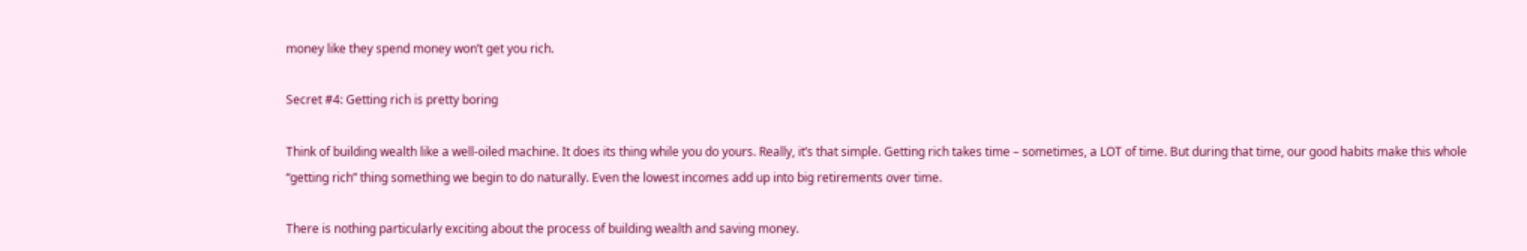money like they spend money won’t get you rich.

Secret #4: Getting rich is pretty boring

Think of building wealth like a well-oiled machine. It does its thing while you do yours. Really, it’s that simple. Getting rich takes time – sometimes, a LOT of time. But during that time, our good habits make this whole “getting rich” thing something we begin to do naturally. Even the lowest incomes add up into big retirements over time.

There is nothing particularly exciting about the process of building wealth and saving money.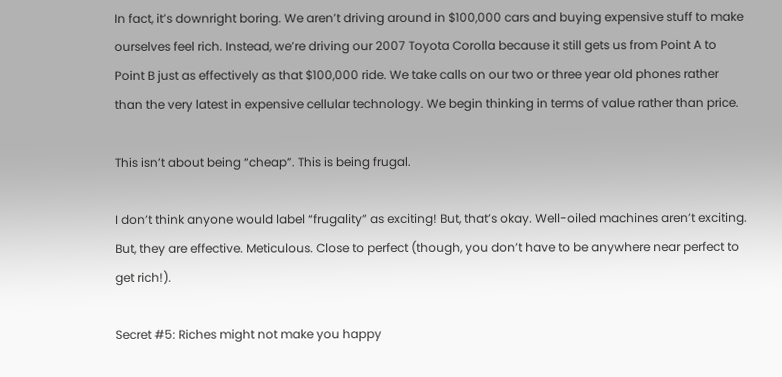In fact, it’s downright boring. We aren’t driving around in $100,000 cars and buying expensive stuff to make ourselves feel rich. Instead, we’re driving our 2007 Toyota Corolla because it still gets us from Point A to Point B just as effectively as that $100,000 ride. We take calls on our two or three year old phones rather than the very latest in expensive cellular technology. We begin thinking in terms of value rather than price.

This isn’t about being “cheap”. This is being frugal.

I don’t think anyone would label “frugality” as exciting! But, that’s okay. Well-oiled machines aren’t exciting. But, they are effective. Meticulous. Close to perfect (though, you don’t have to be anywhere near perfect to get rich!).

Secret #5: Riches might not make you happy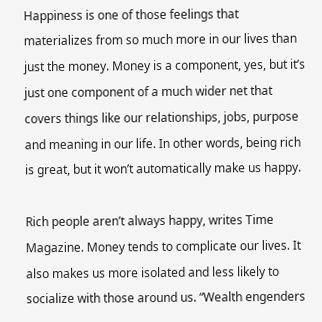Happiness is one of those feelings that materializes from so much more in our lives than just the money. Money is a component, yes, but it’s just one component of a much wider net that covers things like our relationships, jobs, purpose and meaning in our life. In other words, being rich is great, but it won’t automatically make us happy.

Rich people aren’t always happy, writes Time Magazine. Money tends to complicate our lives. It also makes us more isolated and less likely to socialize with those around us. “Wealth engenders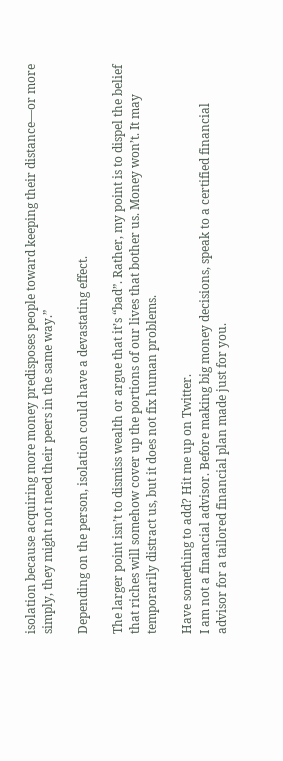isolation because acquiring more money predisposes people toward keeping their distance—or more simply, they might not need their peers in the same way.”

Depending on the person, isolation could have a devastating effect.

The larger point isn’t to dismiss wealth or argue that it’s “bad”. Rather, my point is to dispel the belief that riches will somehow cover up the portions of our lives that bother us. Money won’t. It may temporarily distract us, but it does not fix human problems.

Have something to add? Hit me up on Twitter.
I am not a financial advisor. Before making big money decisions, speak to a certified financial advisor for a tailored financial plan made just for you.